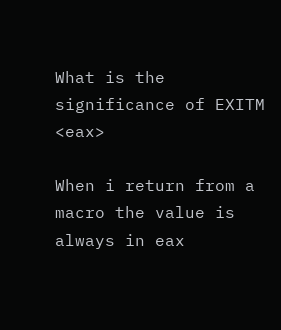What is the significance of EXITM <eax>

When i return from a macro the value is always in eax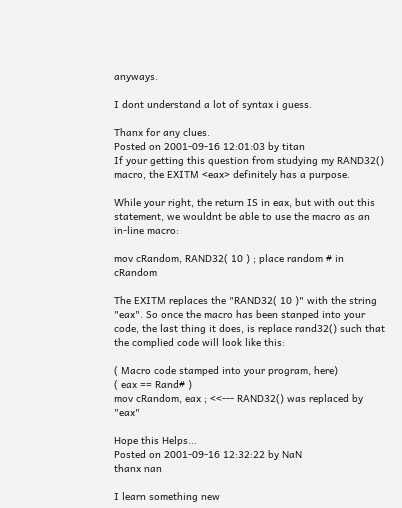anyways.

I dont understand a lot of syntax i guess.

Thanx for any clues.
Posted on 2001-09-16 12:01:03 by titan
If your getting this question from studying my RAND32() macro, the EXITM <eax> definitely has a purpose.

While your right, the return IS in eax, but with out this statement, we wouldnt be able to use the macro as an in-line macro:

mov cRandom, RAND32( 10 ) ; place random # in cRandom

The EXITM replaces the "RAND32( 10 )" with the string "eax". So once the macro has been stanped into your code, the last thing it does, is replace rand32() such that the complied code will look like this:

( Macro code stamped into your program, here)
( eax == Rand# )
mov cRandom, eax ; <<--- RAND32() was replaced by "eax"

Hope this Helps...
Posted on 2001-09-16 12:32:22 by NaN
thanx nan

I learn something new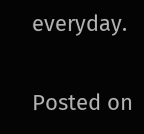everyday.

Posted on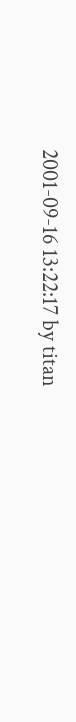2001-09-16 13:22:17 by titan